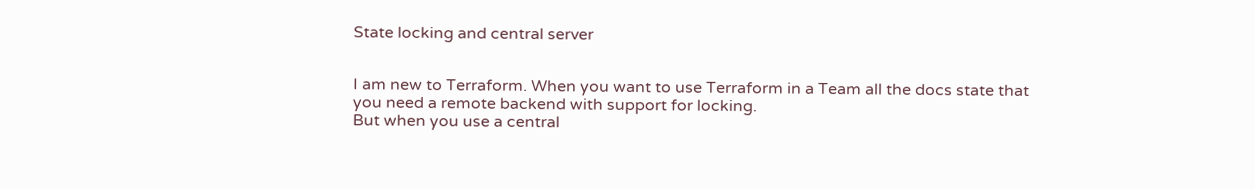State locking and central server


I am new to Terraform. When you want to use Terraform in a Team all the docs state that you need a remote backend with support for locking.
But when you use a central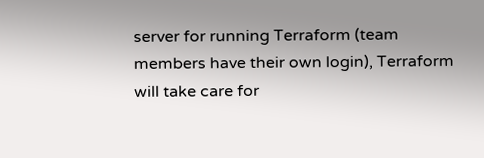server for running Terraform (team members have their own login), Terraform will take care for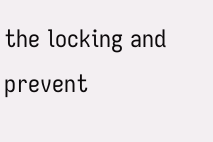the locking and prevent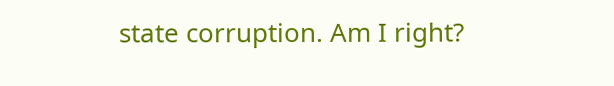state corruption. Am I right?